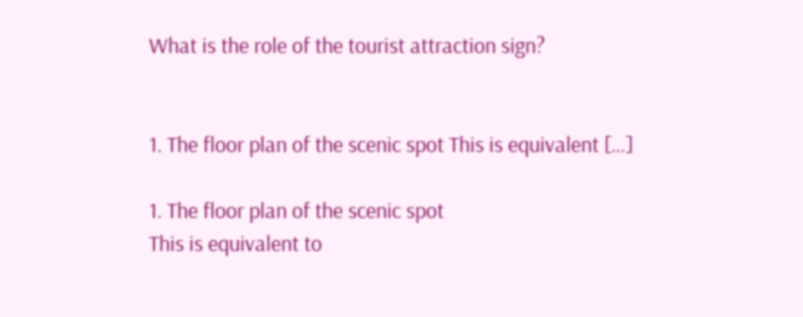What is the role of the tourist attraction sign?


1. The floor plan of the scenic spot This is equivalent […]

1. The floor plan of the scenic spot
This is equivalent to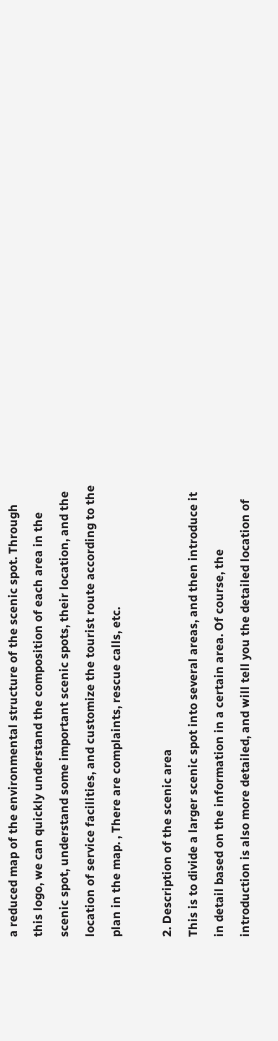a reduced map of the environmental structure of the scenic spot. Through this logo, we can quickly understand the composition of each area in the scenic spot, understand some important scenic spots, their location, and the location of service facilities, and customize the tourist route according to the plan in the map. , There are complaints, rescue calls, etc.

2. Description of the scenic area
This is to divide a larger scenic spot into several areas, and then introduce it in detail based on the information in a certain area. Of course, the introduction is also more detailed, and will tell you the detailed location of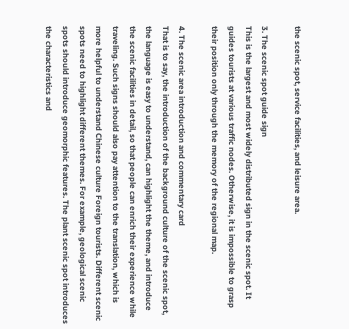the scenic spot, service facilities, and leisure area.

3. The scenic spot guide sign
This is the largest and most widely distributed sign in the scenic spot. It guides tourists at various traffic nodes. Otherwise, it is impossible to grasp their position only through the memory of the regional map.

4. The scenic area introduction and commentary card
That is to say, the introduction of the background culture of the scenic spot, the language is easy to understand, can highlight the theme, and introduce the scenic facilities in detail, so that people can enrich their experience while traveling. Such signs should also pay attention to the translation, which is more helpful to understand Chinese culture Foreign tourists. Different scenic spots need to highlight different themes. For example, geological scenic spots should introduce geomorphic features. The plant scenic spot introduces the characteristics and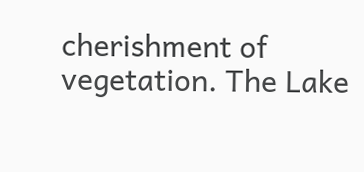cherishment of vegetation. The Lake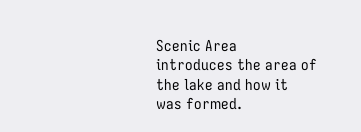Scenic Area introduces the area of the lake and how it was formed.